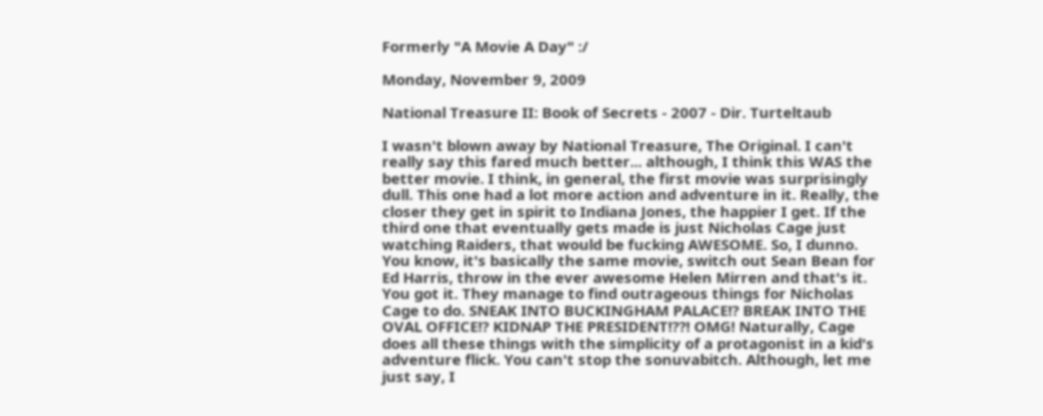Formerly "A Movie A Day" :/

Monday, November 9, 2009

National Treasure II: Book of Secrets - 2007 - Dir. Turteltaub

I wasn't blown away by National Treasure, The Original. I can't really say this fared much better... although, I think this WAS the better movie. I think, in general, the first movie was surprisingly dull. This one had a lot more action and adventure in it. Really, the closer they get in spirit to Indiana Jones, the happier I get. If the third one that eventually gets made is just Nicholas Cage just watching Raiders, that would be fucking AWESOME. So, I dunno. You know, it's basically the same movie, switch out Sean Bean for Ed Harris, throw in the ever awesome Helen Mirren and that's it. You got it. They manage to find outrageous things for Nicholas Cage to do. SNEAK INTO BUCKINGHAM PALACE!? BREAK INTO THE OVAL OFFICE!? KIDNAP THE PRESIDENT!??! OMG! Naturally, Cage does all these things with the simplicity of a protagonist in a kid's adventure flick. You can't stop the sonuvabitch. Although, let me just say, I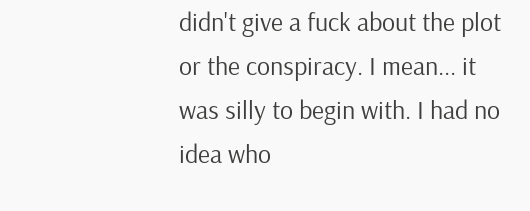didn't give a fuck about the plot or the conspiracy. I mean... it was silly to begin with. I had no idea who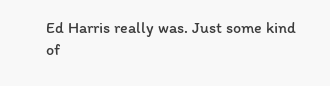Ed Harris really was. Just some kind of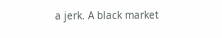a jerk. A black market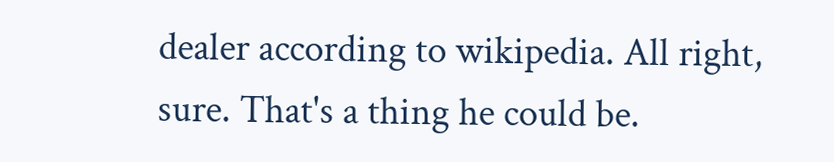dealer according to wikipedia. All right, sure. That's a thing he could be.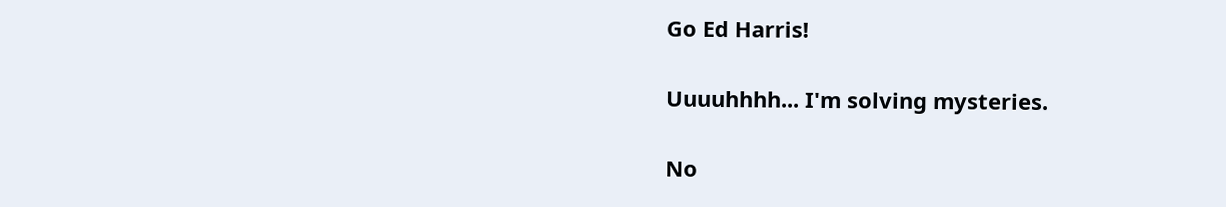Go Ed Harris!

Uuuuhhhh... I'm solving mysteries.

No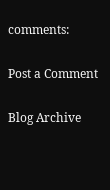comments:

Post a Comment

Blog Archive